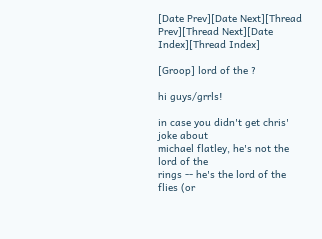[Date Prev][Date Next][Thread Prev][Thread Next][Date Index][Thread Index]

[Groop] lord of the ?

hi guys/grrls!

in case you didn't get chris' joke about
michael flatley, he's not the lord of the
rings -- he's the lord of the flies (or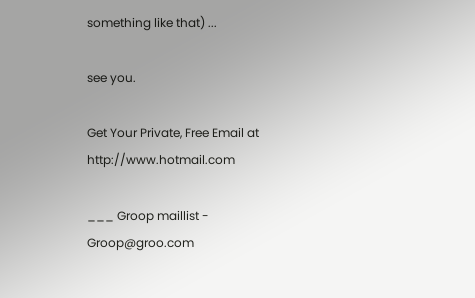something like that) ...

see you.

Get Your Private, Free Email at http://www.hotmail.com

___ Groop maillist - Groop@groo.com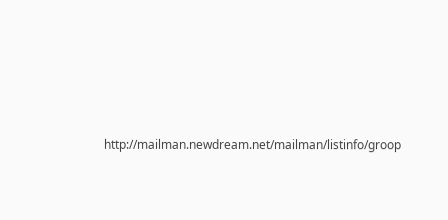http://mailman.newdream.net/mailman/listinfo/groop